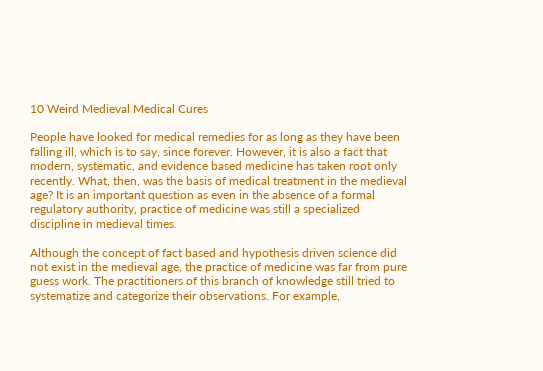10 Weird Medieval Medical Cures

People have looked for medical remedies for as long as they have been falling ill, which is to say, since forever. However, it is also a fact that modern, systematic, and evidence based medicine has taken root only recently. What, then, was the basis of medical treatment in the medieval age? It is an important question as even in the absence of a formal regulatory authority, practice of medicine was still a specialized discipline in medieval times.

Although the concept of fact based and hypothesis driven science did not exist in the medieval age, the practice of medicine was far from pure guess work. The practitioners of this branch of knowledge still tried to systematize and categorize their observations. For example,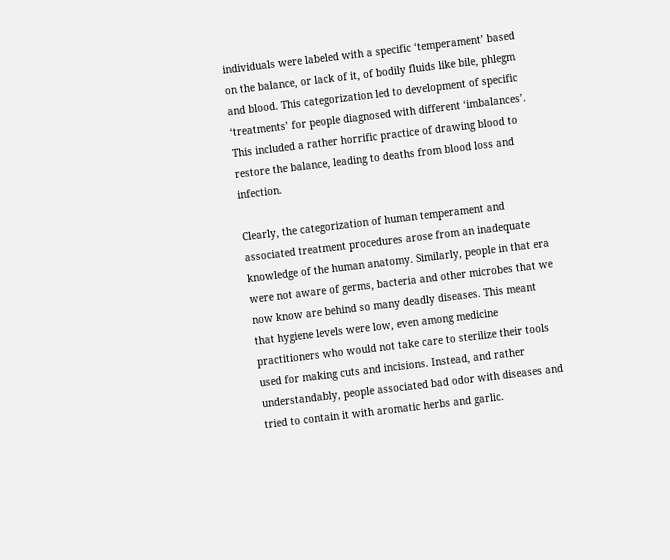individuals were labeled with a specific ‘temperament’ based on the balance, or lack of it, of bodily fluids like bile, phlegm and blood. This categorization led to development of specific ‘treatments’ for people diagnosed with different ‘imbalances’. This included a rather horrific practice of drawing blood to restore the balance, leading to deaths from blood loss and infection.

Clearly, the categorization of human temperament and associated treatment procedures arose from an inadequate knowledge of the human anatomy. Similarly, people in that era were not aware of germs, bacteria and other microbes that we now know are behind so many deadly diseases. This meant that hygiene levels were low, even among medicine practitioners who would not take care to sterilize their tools used for making cuts and incisions. Instead, and rather understandably, people associated bad odor with diseases and tried to contain it with aromatic herbs and garlic.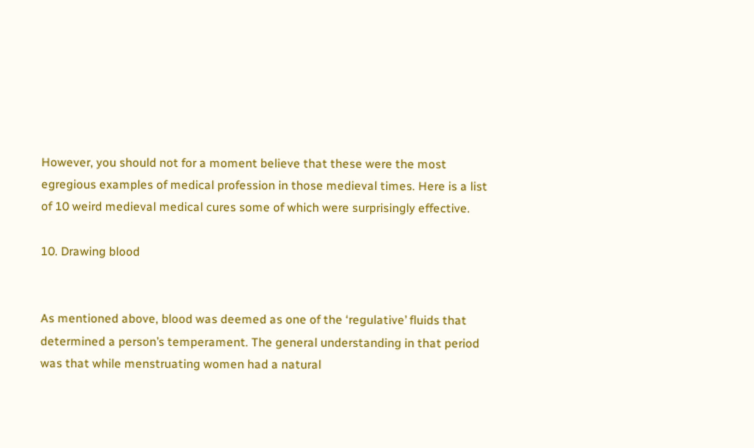However, you should not for a moment believe that these were the most egregious examples of medical profession in those medieval times. Here is a list of 10 weird medieval medical cures some of which were surprisingly effective.

10. Drawing blood


As mentioned above, blood was deemed as one of the ‘regulative’ fluids that determined a person’s temperament. The general understanding in that period was that while menstruating women had a natural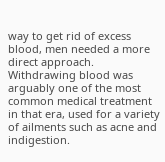way to get rid of excess blood, men needed a more direct approach. Withdrawing blood was arguably one of the most common medical treatment in that era, used for a variety of ailments such as acne and indigestion.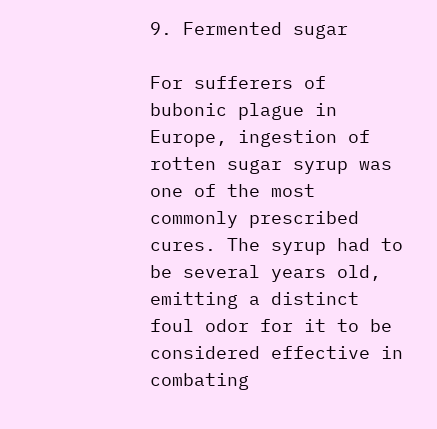9. Fermented sugar

For sufferers of bubonic plague in Europe, ingestion of rotten sugar syrup was one of the most commonly prescribed cures. The syrup had to be several years old, emitting a distinct foul odor for it to be considered effective in combating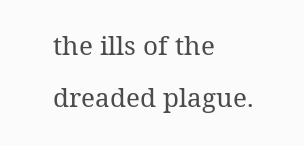the ills of the dreaded plague.